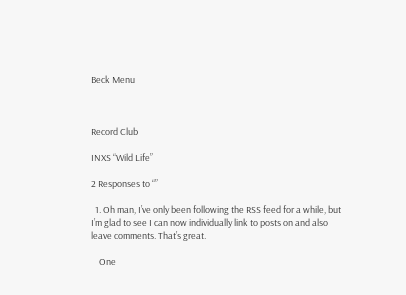Beck Menu



Record Club

INXS “Wild Life”

2 Responses to “”

  1. Oh man, I’ve only been following the RSS feed for a while, but I’m glad to see I can now individually link to posts on and also leave comments. That’s great.

    One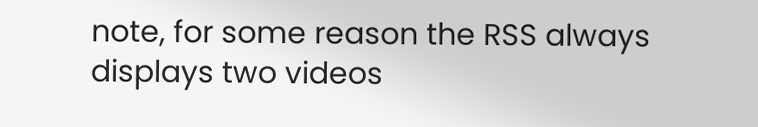note, for some reason the RSS always displays two videos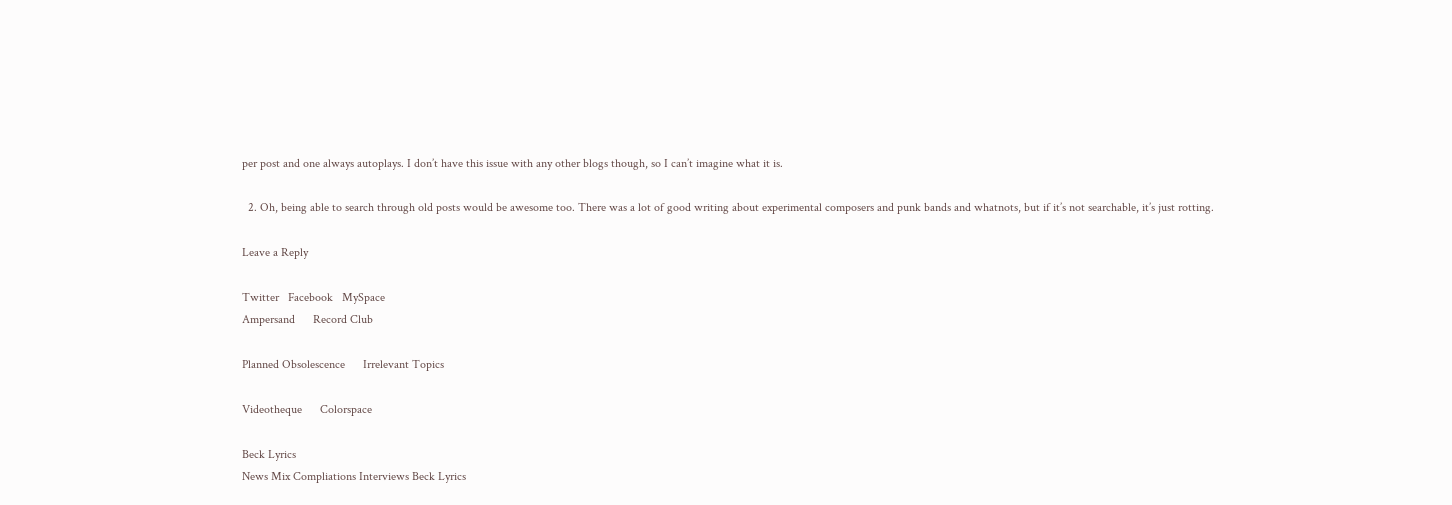per post and one always autoplays. I don’t have this issue with any other blogs though, so I can’t imagine what it is.

  2. Oh, being able to search through old posts would be awesome too. There was a lot of good writing about experimental composers and punk bands and whatnots, but if it’s not searchable, it’s just rotting.

Leave a Reply

Twitter   Facebook   MySpace
Ampersand      Record Club

Planned Obsolescence      Irrelevant Topics

Videotheque      Colorspace

Beck Lyrics
News Mix Compliations Interviews Beck Lyrics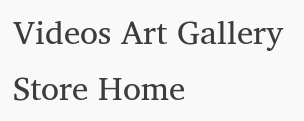Videos Art Gallery Store Home